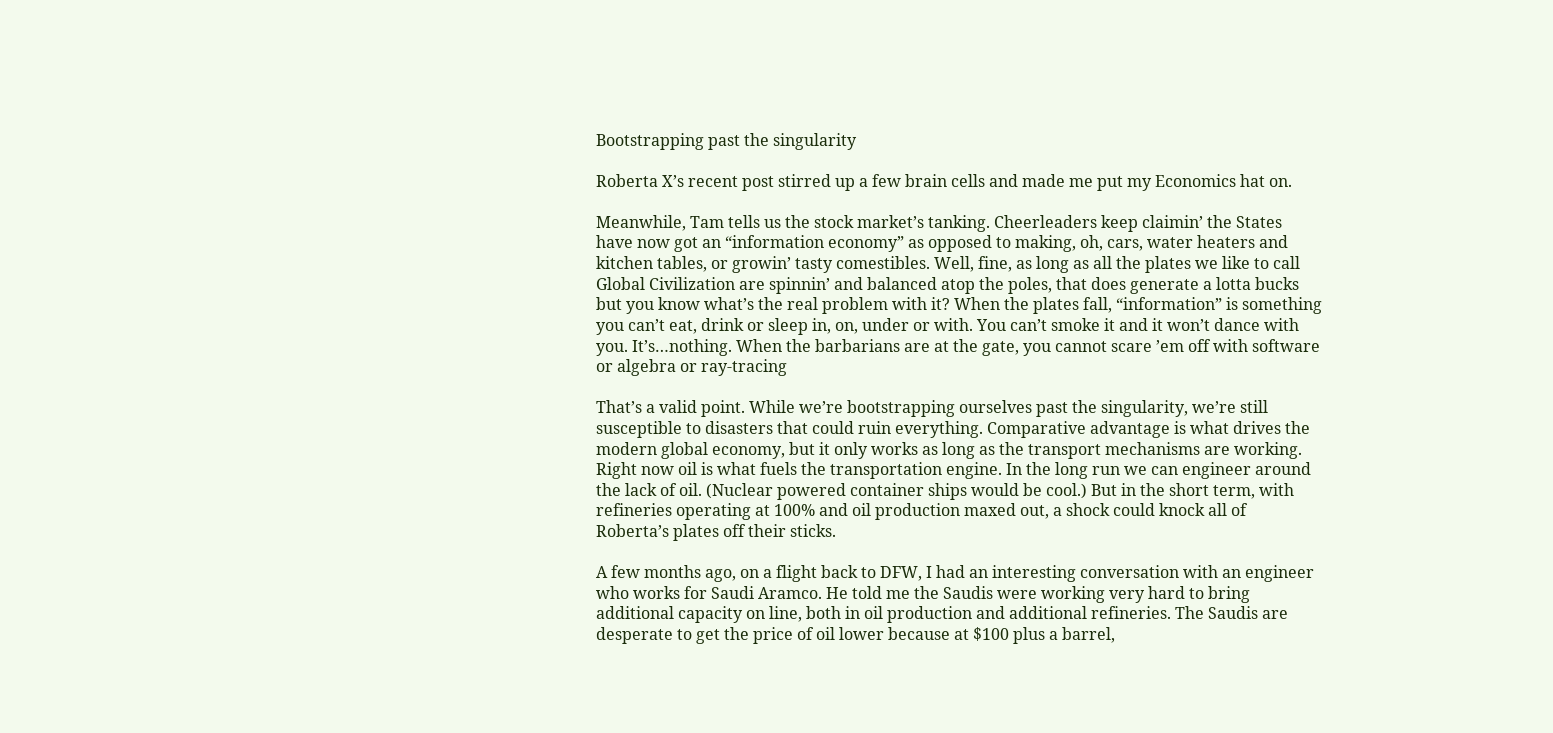Bootstrapping past the singularity

Roberta X’s recent post stirred up a few brain cells and made me put my Economics hat on.

Meanwhile, Tam tells us the stock market’s tanking. Cheerleaders keep claimin’ the States have now got an “information economy” as opposed to making, oh, cars, water heaters and kitchen tables, or growin’ tasty comestibles. Well, fine, as long as all the plates we like to call Global Civilization are spinnin’ and balanced atop the poles, that does generate a lotta bucks but you know what’s the real problem with it? When the plates fall, “information” is something you can’t eat, drink or sleep in, on, under or with. You can’t smoke it and it won’t dance with you. It’s…nothing. When the barbarians are at the gate, you cannot scare ’em off with software or algebra or ray-tracing

That’s a valid point. While we’re bootstrapping ourselves past the singularity, we’re still susceptible to disasters that could ruin everything. Comparative advantage is what drives the modern global economy, but it only works as long as the transport mechanisms are working. Right now oil is what fuels the transportation engine. In the long run we can engineer around the lack of oil. (Nuclear powered container ships would be cool.) But in the short term, with refineries operating at 100% and oil production maxed out, a shock could knock all of Roberta’s plates off their sticks.

A few months ago, on a flight back to DFW, I had an interesting conversation with an engineer who works for Saudi Aramco. He told me the Saudis were working very hard to bring additional capacity on line, both in oil production and additional refineries. The Saudis are desperate to get the price of oil lower because at $100 plus a barrel,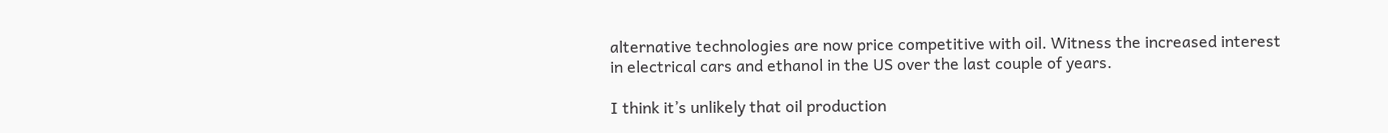alternative technologies are now price competitive with oil. Witness the increased interest in electrical cars and ethanol in the US over the last couple of years.

I think it’s unlikely that oil production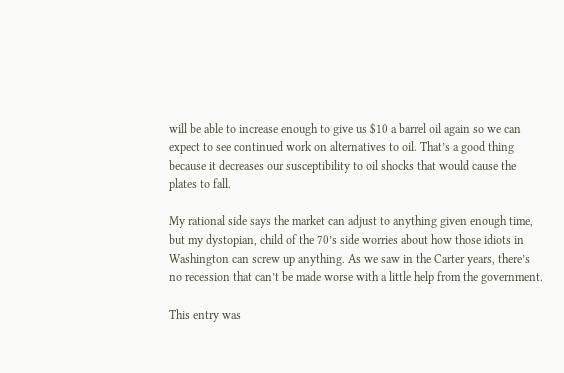will be able to increase enough to give us $10 a barrel oil again so we can expect to see continued work on alternatives to oil. That’s a good thing because it decreases our susceptibility to oil shocks that would cause the plates to fall.

My rational side says the market can adjust to anything given enough time, but my dystopian, child of the 70’s side worries about how those idiots in Washington can screw up anything. As we saw in the Carter years, there’s no recession that can’t be made worse with a little help from the government.

This entry was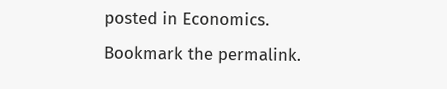posted in Economics. Bookmark the permalink.